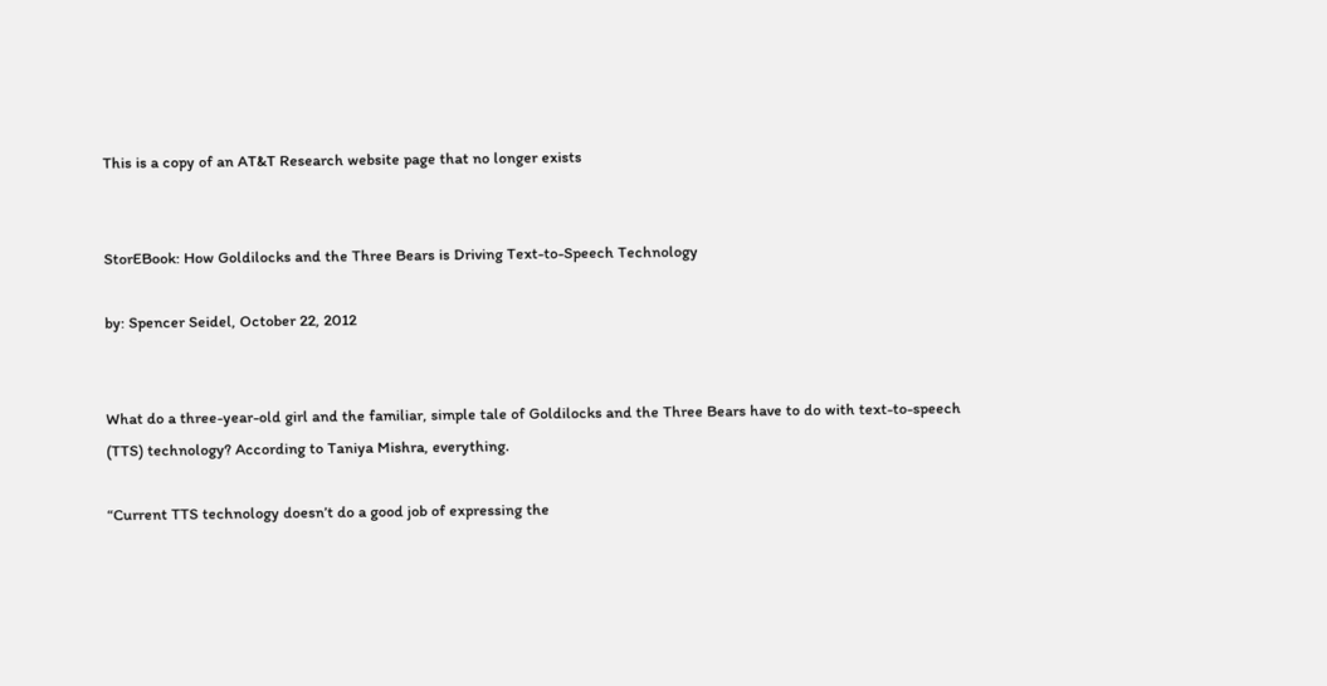This is a copy of an AT&T Research website page that no longer exists


StorEBook: How Goldilocks and the Three Bears is Driving Text-to-Speech Technology

by: Spencer Seidel, October 22, 2012


What do a three-year-old girl and the familiar, simple tale of Goldilocks and the Three Bears have to do with text-to-speech (TTS) technology? According to Taniya Mishra, everything.

“Current TTS technology doesn’t do a good job of expressing the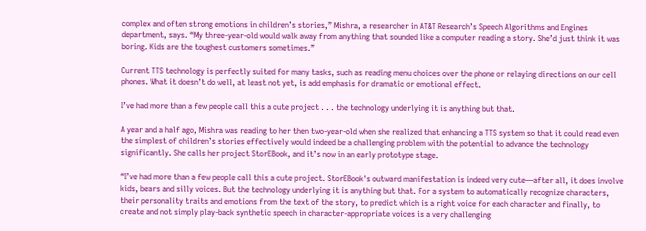complex and often strong emotions in children’s stories,” Mishra, a researcher in AT&T Research’s Speech Algorithms and Engines department, says. “My three-year-old would walk away from anything that sounded like a computer reading a story. She’d just think it was boring. Kids are the toughest customers sometimes.”

Current TTS technology is perfectly suited for many tasks, such as reading menu choices over the phone or relaying directions on our cell phones. What it doesn’t do well, at least not yet, is add emphasis for dramatic or emotional effect.

I’ve had more than a few people call this a cute project . . . the technology underlying it is anything but that.

A year and a half ago, Mishra was reading to her then two-year-old when she realized that enhancing a TTS system so that it could read even the simplest of children’s stories effectively would indeed be a challenging problem with the potential to advance the technology significantly. She calls her project StorEBook, and it’s now in an early prototype stage.

“I’ve had more than a few people call this a cute project. StorEBook's outward manifestation is indeed very cute—after all, it does involve kids, bears and silly voices. But the technology underlying it is anything but that. For a system to automatically recognize characters, their personality traits and emotions from the text of the story, to predict which is a right voice for each character and finally, to create and not simply play-back synthetic speech in character-appropriate voices is a very challenging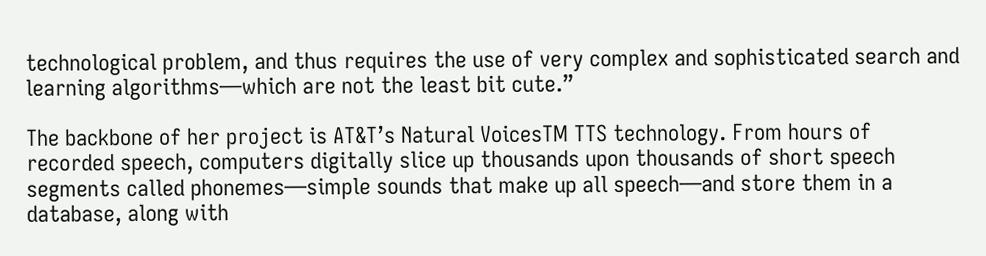technological problem, and thus requires the use of very complex and sophisticated search and learning algorithms—which are not the least bit cute.”

The backbone of her project is AT&T’s Natural VoicesTM TTS technology. From hours of recorded speech, computers digitally slice up thousands upon thousands of short speech segments called phonemes—simple sounds that make up all speech—and store them in a database, along with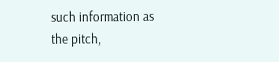such information as the pitch,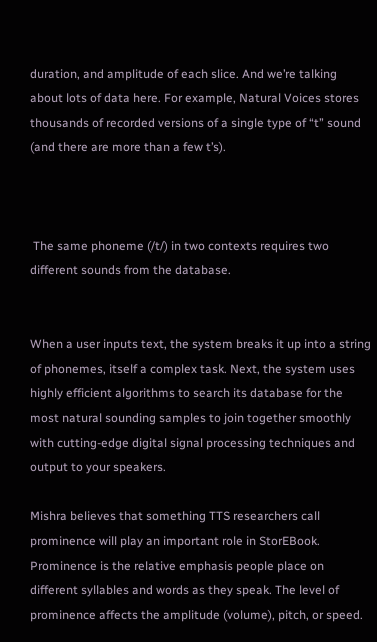duration, and amplitude of each slice. And we’re talking about lots of data here. For example, Natural Voices stores thousands of recorded versions of a single type of “t” sound (and there are more than a few t’s).



 The same phoneme (/t/) in two contexts requires two different sounds from the database.


When a user inputs text, the system breaks it up into a string of phonemes, itself a complex task. Next, the system uses highly efficient algorithms to search its database for the most natural sounding samples to join together smoothly with cutting-edge digital signal processing techniques and output to your speakers.

Mishra believes that something TTS researchers call prominence will play an important role in StorEBook. Prominence is the relative emphasis people place on different syllables and words as they speak. The level of prominence affects the amplitude (volume), pitch, or speed.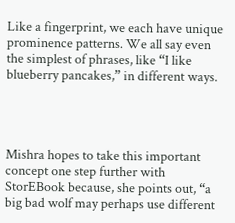Like a fingerprint, we each have unique prominence patterns. We all say even the simplest of phrases, like “I like blueberry pancakes,” in different ways.




Mishra hopes to take this important concept one step further with StorEBook because, she points out, “a big bad wolf may perhaps use different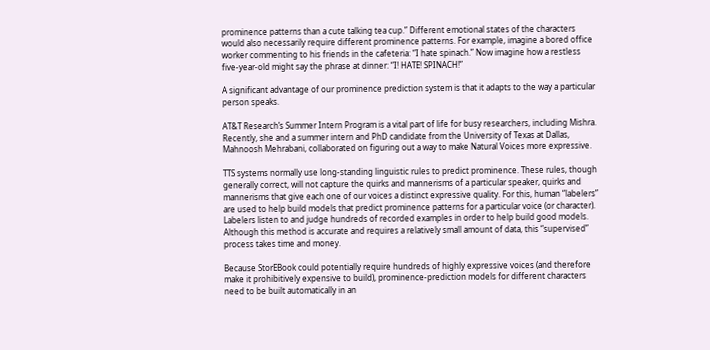prominence patterns than a cute talking tea cup.” Different emotional states of the characters would also necessarily require different prominence patterns. For example, imagine a bored office worker commenting to his friends in the cafeteria: “I hate spinach.” Now imagine how a restless five-year-old might say the phrase at dinner: “I! HATE! SPINACH!”

A significant advantage of our prominence prediction system is that it adapts to the way a particular person speaks.

AT&T Research’s Summer Intern Program is a vital part of life for busy researchers, including Mishra. Recently, she and a summer intern and PhD candidate from the University of Texas at Dallas, Mahnoosh Mehrabani, collaborated on figuring out a way to make Natural Voices more expressive.

TTS systems normally use long-standing linguistic rules to predict prominence. These rules, though generally correct, will not capture the quirks and mannerisms of a particular speaker, quirks and mannerisms that give each one of our voices a distinct expressive quality. For this, human “labelers” are used to help build models that predict prominence patterns for a particular voice (or character). Labelers listen to and judge hundreds of recorded examples in order to help build good models. Although this method is accurate and requires a relatively small amount of data, this “supervised” process takes time and money.

Because StorEBook could potentially require hundreds of highly expressive voices (and therefore make it prohibitively expensive to build), prominence-prediction models for different characters need to be built automatically in an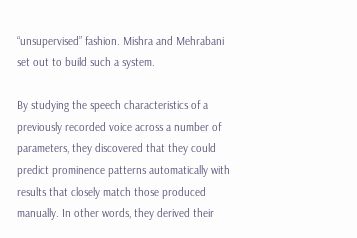“unsupervised” fashion. Mishra and Mehrabani set out to build such a system.

By studying the speech characteristics of a previously recorded voice across a number of parameters, they discovered that they could predict prominence patterns automatically with results that closely match those produced manually. In other words, they derived their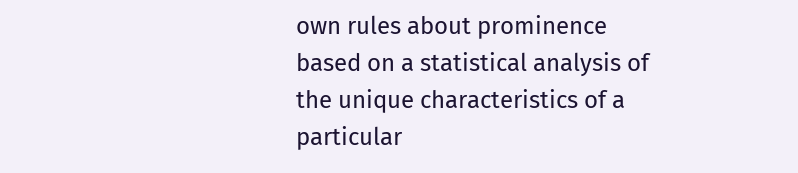own rules about prominence based on a statistical analysis of the unique characteristics of a particular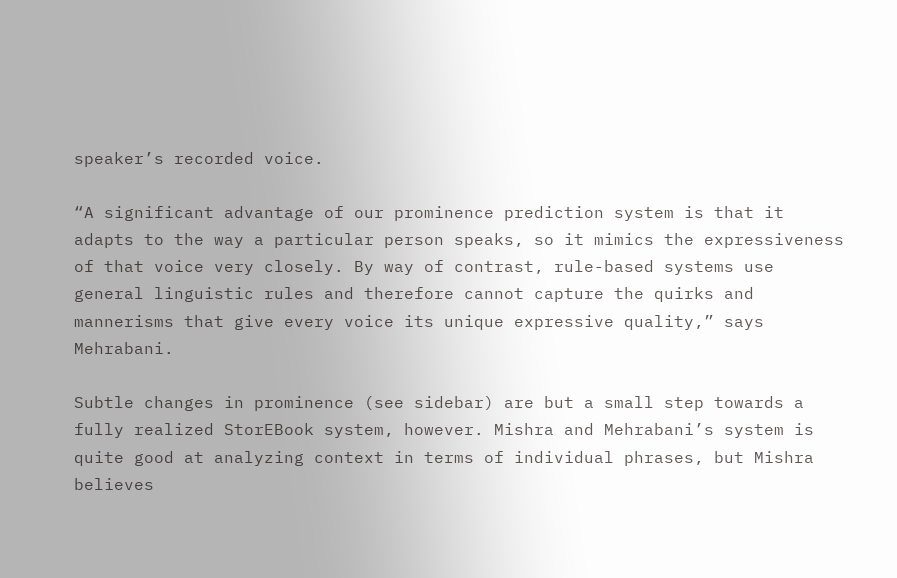speaker’s recorded voice.

“A significant advantage of our prominence prediction system is that it adapts to the way a particular person speaks, so it mimics the expressiveness of that voice very closely. By way of contrast, rule-based systems use general linguistic rules and therefore cannot capture the quirks and mannerisms that give every voice its unique expressive quality,” says Mehrabani.

Subtle changes in prominence (see sidebar) are but a small step towards a fully realized StorEBook system, however. Mishra and Mehrabani’s system is quite good at analyzing context in terms of individual phrases, but Mishra believes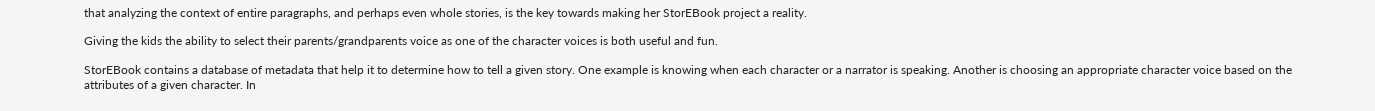that analyzing the context of entire paragraphs, and perhaps even whole stories, is the key towards making her StorEBook project a reality.

Giving the kids the ability to select their parents/grandparents voice as one of the character voices is both useful and fun.

StorEBook contains a database of metadata that help it to determine how to tell a given story. One example is knowing when each character or a narrator is speaking. Another is choosing an appropriate character voice based on the attributes of a given character. In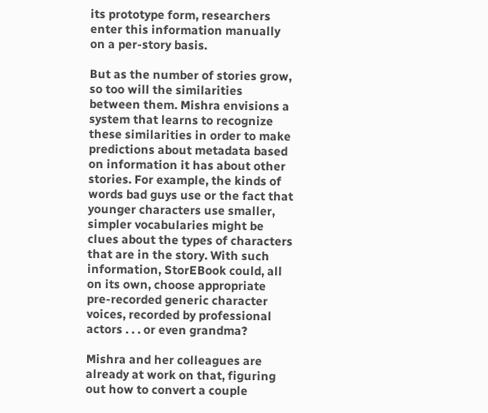its prototype form, researchers enter this information manually on a per-story basis.

But as the number of stories grow, so too will the similarities between them. Mishra envisions a system that learns to recognize these similarities in order to make predictions about metadata based on information it has about other stories. For example, the kinds of words bad guys use or the fact that younger characters use smaller, simpler vocabularies might be clues about the types of characters that are in the story. With such information, StorEBook could, all on its own, choose appropriate pre-recorded generic character voices, recorded by professional actors . . . or even grandma?

Mishra and her colleagues are already at work on that, figuring out how to convert a couple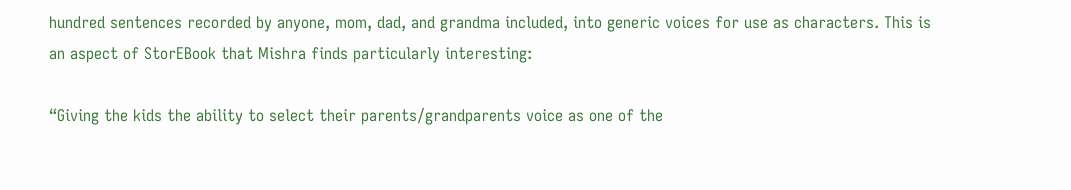hundred sentences recorded by anyone, mom, dad, and grandma included, into generic voices for use as characters. This is an aspect of StorEBook that Mishra finds particularly interesting:

“Giving the kids the ability to select their parents/grandparents voice as one of the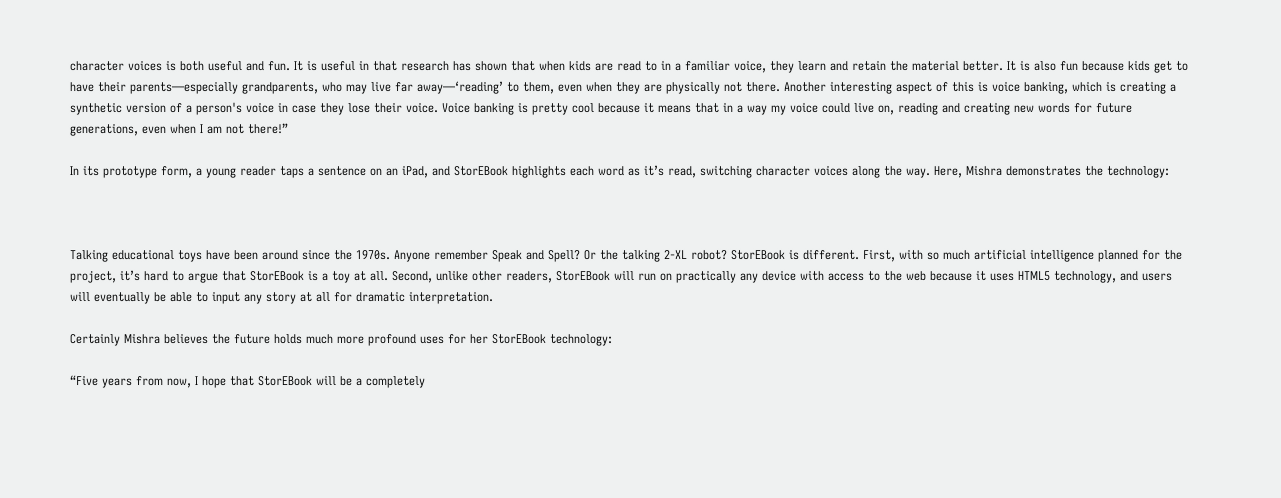character voices is both useful and fun. It is useful in that research has shown that when kids are read to in a familiar voice, they learn and retain the material better. It is also fun because kids get to have their parents—especially grandparents, who may live far away—‘reading’ to them, even when they are physically not there. Another interesting aspect of this is voice banking, which is creating a synthetic version of a person's voice in case they lose their voice. Voice banking is pretty cool because it means that in a way my voice could live on, reading and creating new words for future generations, even when I am not there!”

In its prototype form, a young reader taps a sentence on an iPad, and StorEBook highlights each word as it’s read, switching character voices along the way. Here, Mishra demonstrates the technology:



Talking educational toys have been around since the 1970s. Anyone remember Speak and Spell? Or the talking 2-XL robot? StorEBook is different. First, with so much artificial intelligence planned for the project, it’s hard to argue that StorEBook is a toy at all. Second, unlike other readers, StorEBook will run on practically any device with access to the web because it uses HTML5 technology, and users will eventually be able to input any story at all for dramatic interpretation.

Certainly Mishra believes the future holds much more profound uses for her StorEBook technology:

“Five years from now, I hope that StorEBook will be a completely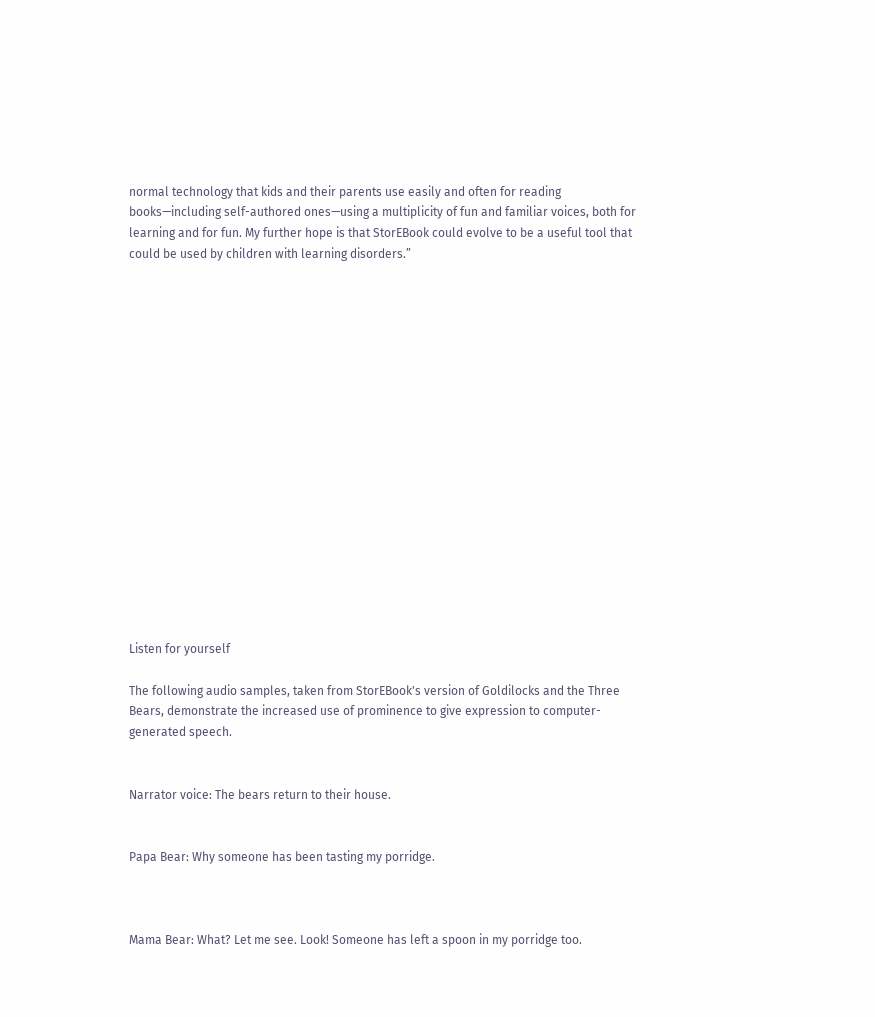normal technology that kids and their parents use easily and often for reading books—including self-authored ones—using a multiplicity of fun and familiar voices, both for learning and for fun. My further hope is that StorEBook could evolve to be a useful tool that could be used by children with learning disorders.”


















Listen for yourself

The following audio samples, taken from StorEBook's version of Goldilocks and the Three Bears, demonstrate the increased use of prominence to give expression to computer-generated speech.


Narrator voice: The bears return to their house.


Papa Bear: Why someone has been tasting my porridge.



Mama Bear: What? Let me see. Look! Someone has left a spoon in my porridge too.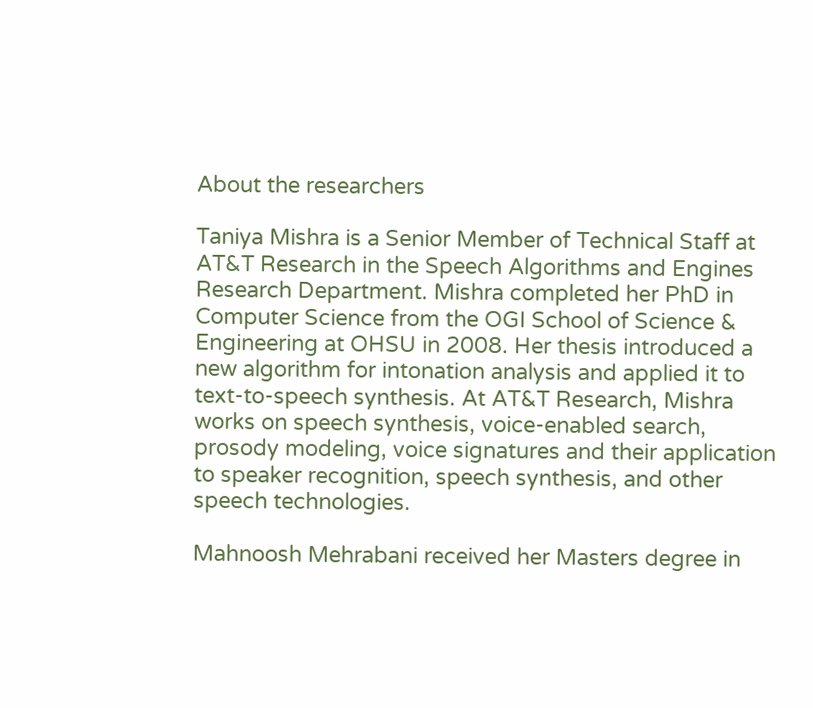About the researchers

Taniya Mishra is a Senior Member of Technical Staff at AT&T Research in the Speech Algorithms and Engines Research Department. Mishra completed her PhD in Computer Science from the OGI School of Science & Engineering at OHSU in 2008. Her thesis introduced a new algorithm for intonation analysis and applied it to text-to-speech synthesis. At AT&T Research, Mishra works on speech synthesis, voice-enabled search, prosody modeling, voice signatures and their application to speaker recognition, speech synthesis, and other speech technologies.

Mahnoosh Mehrabani received her Masters degree in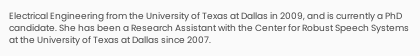Electrical Engineering from the University of Texas at Dallas in 2009, and is currently a PhD candidate. She has been a Research Assistant with the Center for Robust Speech Systems at the University of Texas at Dallas since 2007.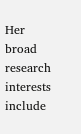Her broad research interests include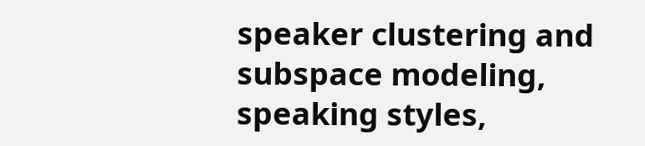speaker clustering and subspace modeling, speaking styles,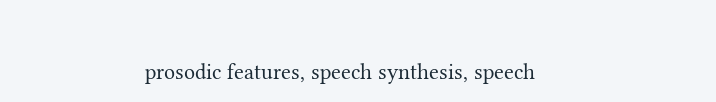prosodic features, speech synthesis, speech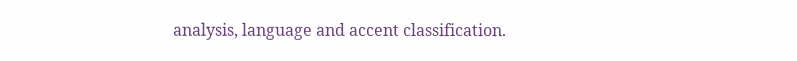analysis, language and accent classification.